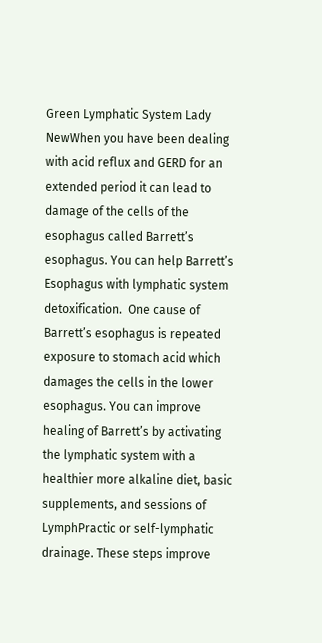Green Lymphatic System Lady NewWhen you have been dealing with acid reflux and GERD for an extended period it can lead to damage of the cells of the esophagus called Barrett’s esophagus. You can help Barrett’s Esophagus with lymphatic system detoxification.  One cause of Barrett’s esophagus is repeated exposure to stomach acid which damages the cells in the lower esophagus. You can improve healing of Barrett’s by activating the lymphatic system with a healthier more alkaline diet, basic supplements, and sessions of LymphPractic or self-lymphatic drainage. These steps improve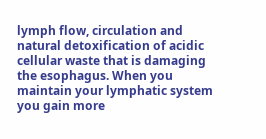lymph flow, circulation and natural detoxification of acidic cellular waste that is damaging the esophagus. When you maintain your lymphatic system you gain more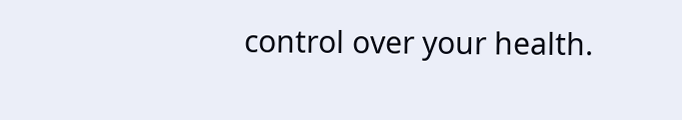control over your health.